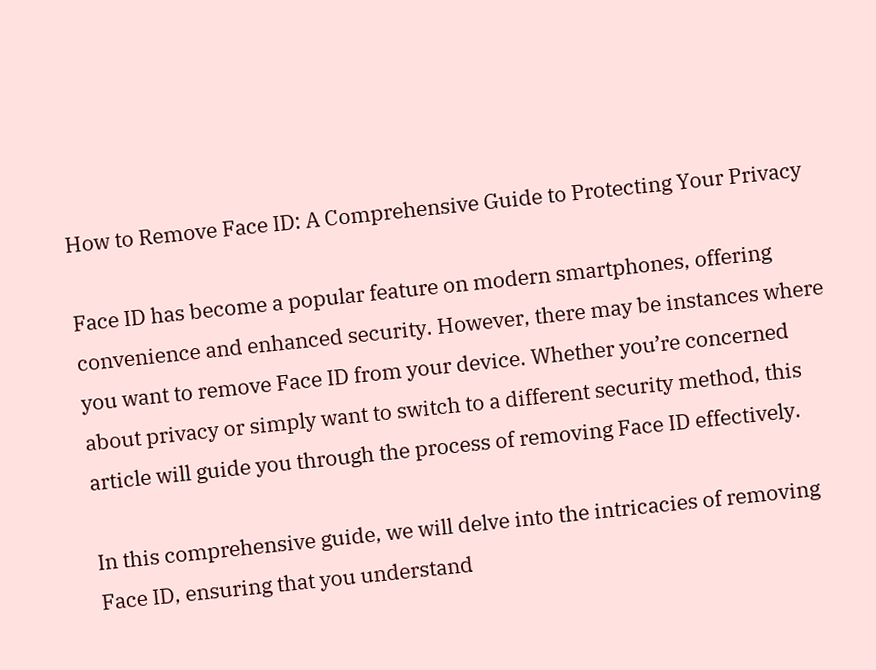How to Remove Face ID: A Comprehensive Guide to Protecting Your Privacy

Face ID has become a popular feature on modern smartphones, offering convenience and enhanced security. However, there may be instances where you want to remove Face ID from your device. Whether you’re concerned about privacy or simply want to switch to a different security method, this article will guide you through the process of removing Face ID effectively.

In this comprehensive guide, we will delve into the intricacies of removing Face ID, ensuring that you understand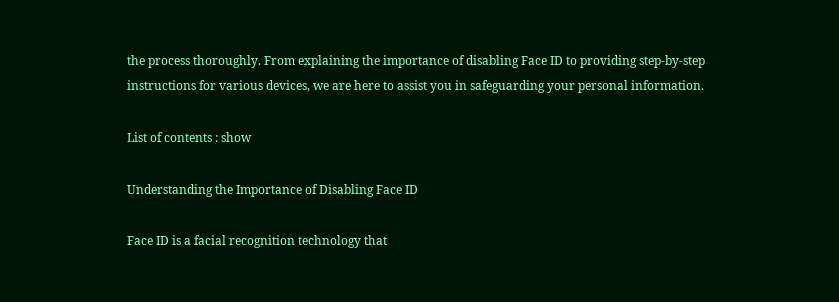the process thoroughly. From explaining the importance of disabling Face ID to providing step-by-step instructions for various devices, we are here to assist you in safeguarding your personal information.

List of contents : show

Understanding the Importance of Disabling Face ID

Face ID is a facial recognition technology that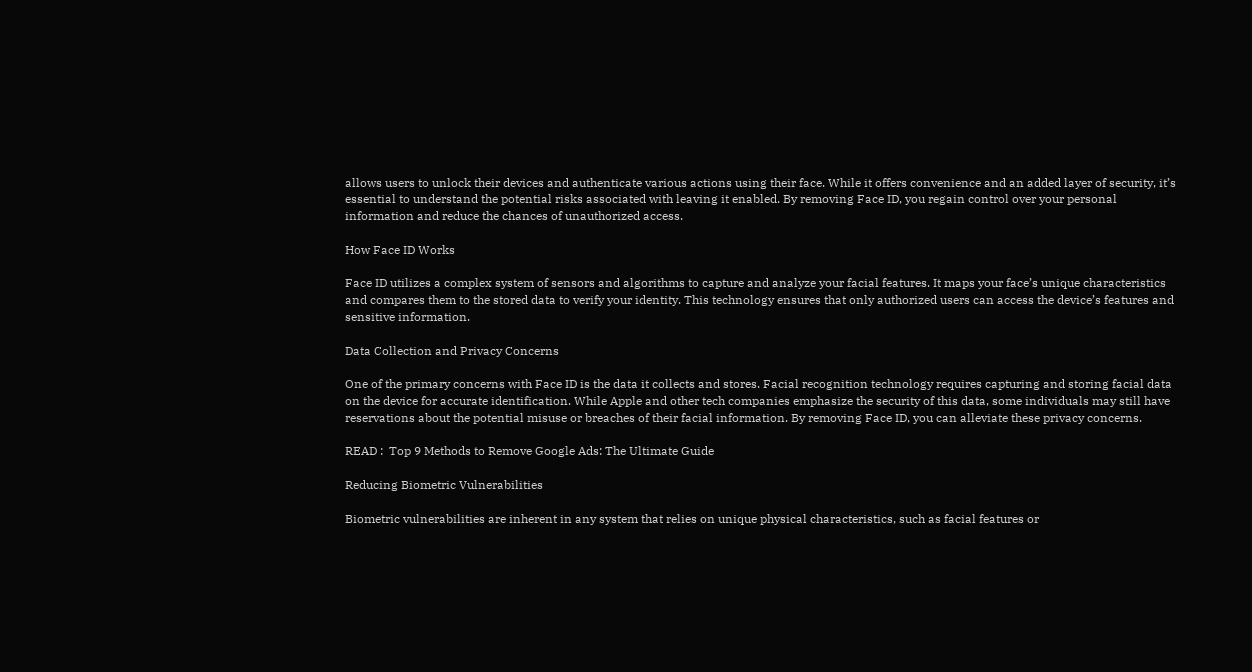allows users to unlock their devices and authenticate various actions using their face. While it offers convenience and an added layer of security, it’s essential to understand the potential risks associated with leaving it enabled. By removing Face ID, you regain control over your personal information and reduce the chances of unauthorized access.

How Face ID Works

Face ID utilizes a complex system of sensors and algorithms to capture and analyze your facial features. It maps your face’s unique characteristics and compares them to the stored data to verify your identity. This technology ensures that only authorized users can access the device’s features and sensitive information.

Data Collection and Privacy Concerns

One of the primary concerns with Face ID is the data it collects and stores. Facial recognition technology requires capturing and storing facial data on the device for accurate identification. While Apple and other tech companies emphasize the security of this data, some individuals may still have reservations about the potential misuse or breaches of their facial information. By removing Face ID, you can alleviate these privacy concerns.

READ :  Top 9 Methods to Remove Google Ads: The Ultimate Guide

Reducing Biometric Vulnerabilities

Biometric vulnerabilities are inherent in any system that relies on unique physical characteristics, such as facial features or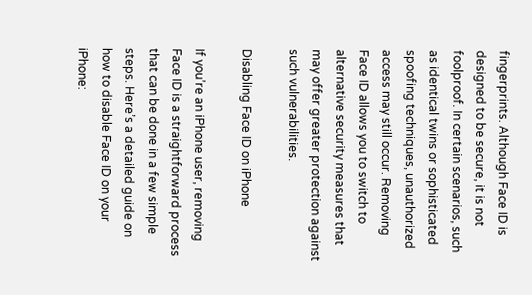fingerprints. Although Face ID is designed to be secure, it is not foolproof. In certain scenarios, such as identical twins or sophisticated spoofing techniques, unauthorized access may still occur. Removing Face ID allows you to switch to alternative security measures that may offer greater protection against such vulnerabilities.

Disabling Face ID on iPhone

If you’re an iPhone user, removing Face ID is a straightforward process that can be done in a few simple steps. Here’s a detailed guide on how to disable Face ID on your iPhone: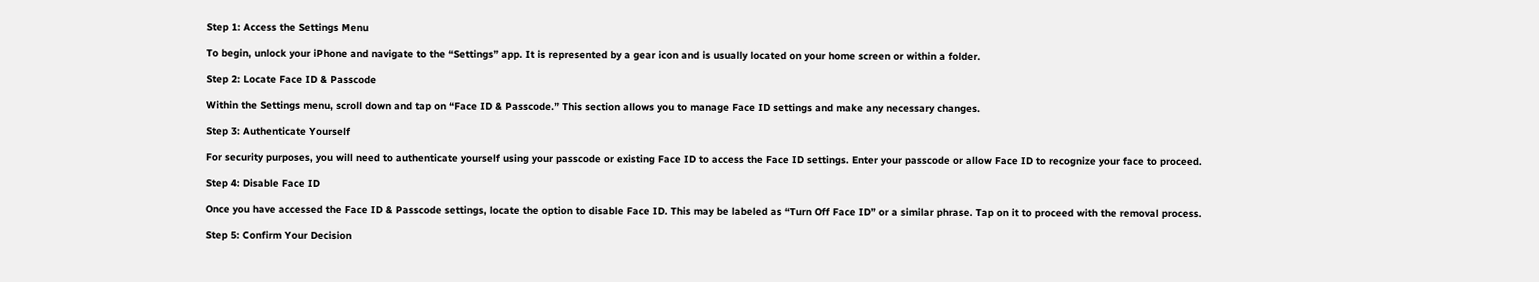Step 1: Access the Settings Menu

To begin, unlock your iPhone and navigate to the “Settings” app. It is represented by a gear icon and is usually located on your home screen or within a folder.

Step 2: Locate Face ID & Passcode

Within the Settings menu, scroll down and tap on “Face ID & Passcode.” This section allows you to manage Face ID settings and make any necessary changes.

Step 3: Authenticate Yourself

For security purposes, you will need to authenticate yourself using your passcode or existing Face ID to access the Face ID settings. Enter your passcode or allow Face ID to recognize your face to proceed.

Step 4: Disable Face ID

Once you have accessed the Face ID & Passcode settings, locate the option to disable Face ID. This may be labeled as “Turn Off Face ID” or a similar phrase. Tap on it to proceed with the removal process.

Step 5: Confirm Your Decision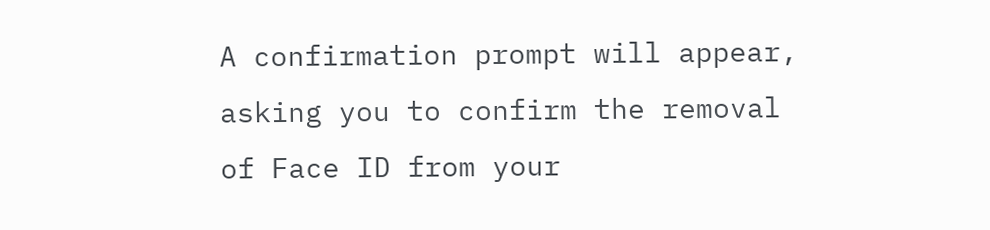A confirmation prompt will appear, asking you to confirm the removal of Face ID from your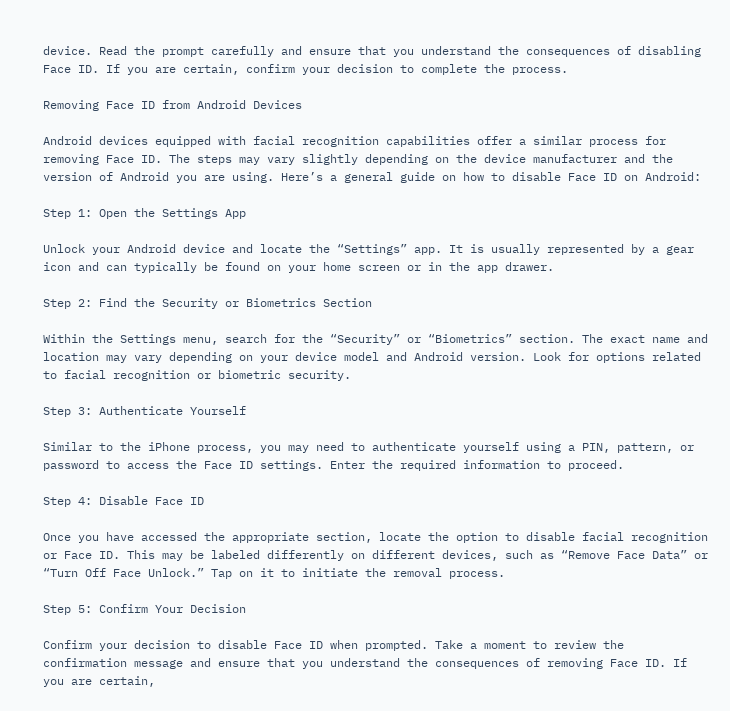device. Read the prompt carefully and ensure that you understand the consequences of disabling Face ID. If you are certain, confirm your decision to complete the process.

Removing Face ID from Android Devices

Android devices equipped with facial recognition capabilities offer a similar process for removing Face ID. The steps may vary slightly depending on the device manufacturer and the version of Android you are using. Here’s a general guide on how to disable Face ID on Android:

Step 1: Open the Settings App

Unlock your Android device and locate the “Settings” app. It is usually represented by a gear icon and can typically be found on your home screen or in the app drawer.

Step 2: Find the Security or Biometrics Section

Within the Settings menu, search for the “Security” or “Biometrics” section. The exact name and location may vary depending on your device model and Android version. Look for options related to facial recognition or biometric security.

Step 3: Authenticate Yourself

Similar to the iPhone process, you may need to authenticate yourself using a PIN, pattern, or password to access the Face ID settings. Enter the required information to proceed.

Step 4: Disable Face ID

Once you have accessed the appropriate section, locate the option to disable facial recognition or Face ID. This may be labeled differently on different devices, such as “Remove Face Data” or “Turn Off Face Unlock.” Tap on it to initiate the removal process.

Step 5: Confirm Your Decision

Confirm your decision to disable Face ID when prompted. Take a moment to review the confirmation message and ensure that you understand the consequences of removing Face ID. If you are certain,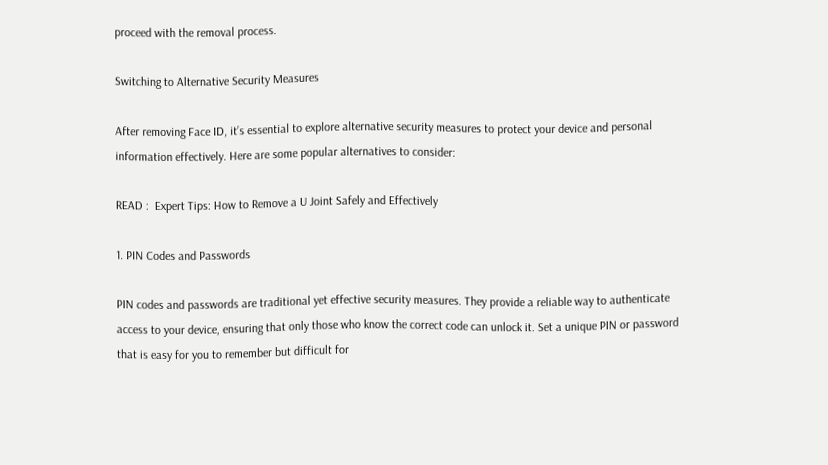proceed with the removal process.

Switching to Alternative Security Measures

After removing Face ID, it’s essential to explore alternative security measures to protect your device and personal information effectively. Here are some popular alternatives to consider:

READ :  Expert Tips: How to Remove a U Joint Safely and Effectively

1. PIN Codes and Passwords

PIN codes and passwords are traditional yet effective security measures. They provide a reliable way to authenticate access to your device, ensuring that only those who know the correct code can unlock it. Set a unique PIN or password that is easy for you to remember but difficult for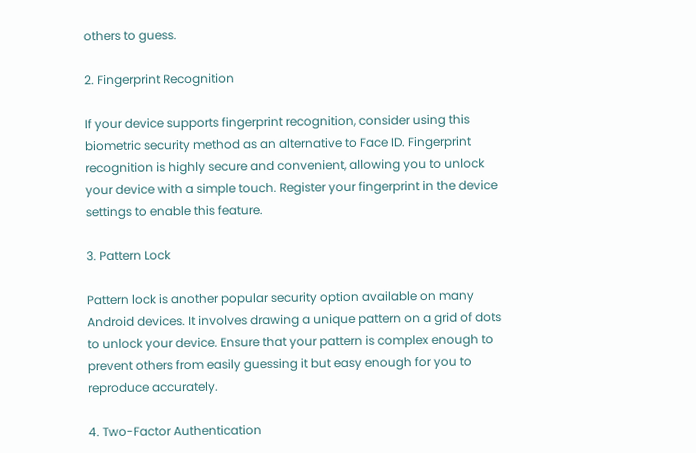others to guess.

2. Fingerprint Recognition

If your device supports fingerprint recognition, consider using this biometric security method as an alternative to Face ID. Fingerprint recognition is highly secure and convenient, allowing you to unlock your device with a simple touch. Register your fingerprint in the device settings to enable this feature.

3. Pattern Lock

Pattern lock is another popular security option available on many Android devices. It involves drawing a unique pattern on a grid of dots to unlock your device. Ensure that your pattern is complex enough to prevent others from easily guessing it but easy enough for you to reproduce accurately.

4. Two-Factor Authentication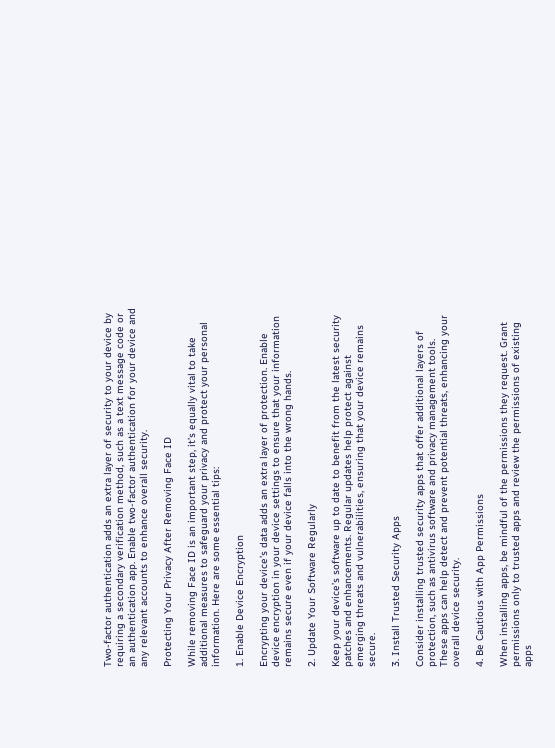Two-factor authentication adds an extra layer of security to your device by requiring a secondary verification method, such as a text message code or an authentication app. Enable two-factor authentication for your device and any relevant accounts to enhance overall security.

Protecting Your Privacy After Removing Face ID

While removing Face ID is an important step, it’s equally vital to take additional measures to safeguard your privacy and protect your personal information. Here are some essential tips:

1. Enable Device Encryption

Encrypting your device’s data adds an extra layer of protection. Enable device encryption in your device settings to ensure that your information remains secure even if your device falls into the wrong hands.

2. Update Your Software Regularly

Keep your device’s software up to date to benefit from the latest security patches and enhancements. Regular updates help protect against emerging threats and vulnerabilities, ensuring that your device remains secure.

3. Install Trusted Security Apps

Consider installing trusted security apps that offer additional layers of protection, such as antivirus software and privacy management tools. These apps can help detect and prevent potential threats, enhancing your overall device security.

4. Be Cautious with App Permissions

When installing apps, be mindful of the permissions they request. Grant permissions only to trusted apps and review the permissions of existing apps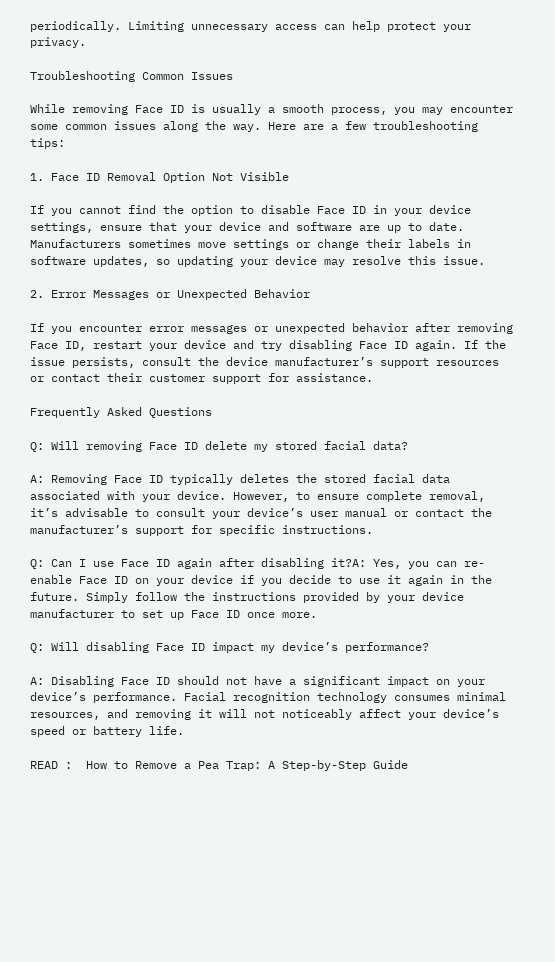periodically. Limiting unnecessary access can help protect your privacy.

Troubleshooting Common Issues

While removing Face ID is usually a smooth process, you may encounter some common issues along the way. Here are a few troubleshooting tips:

1. Face ID Removal Option Not Visible

If you cannot find the option to disable Face ID in your device settings, ensure that your device and software are up to date. Manufacturers sometimes move settings or change their labels in software updates, so updating your device may resolve this issue.

2. Error Messages or Unexpected Behavior

If you encounter error messages or unexpected behavior after removing Face ID, restart your device and try disabling Face ID again. If the issue persists, consult the device manufacturer’s support resources or contact their customer support for assistance.

Frequently Asked Questions

Q: Will removing Face ID delete my stored facial data?

A: Removing Face ID typically deletes the stored facial data associated with your device. However, to ensure complete removal, it’s advisable to consult your device’s user manual or contact the manufacturer’s support for specific instructions.

Q: Can I use Face ID again after disabling it?A: Yes, you can re-enable Face ID on your device if you decide to use it again in the future. Simply follow the instructions provided by your device manufacturer to set up Face ID once more.

Q: Will disabling Face ID impact my device’s performance?

A: Disabling Face ID should not have a significant impact on your device’s performance. Facial recognition technology consumes minimal resources, and removing it will not noticeably affect your device’s speed or battery life.

READ :  How to Remove a Pea Trap: A Step-by-Step Guide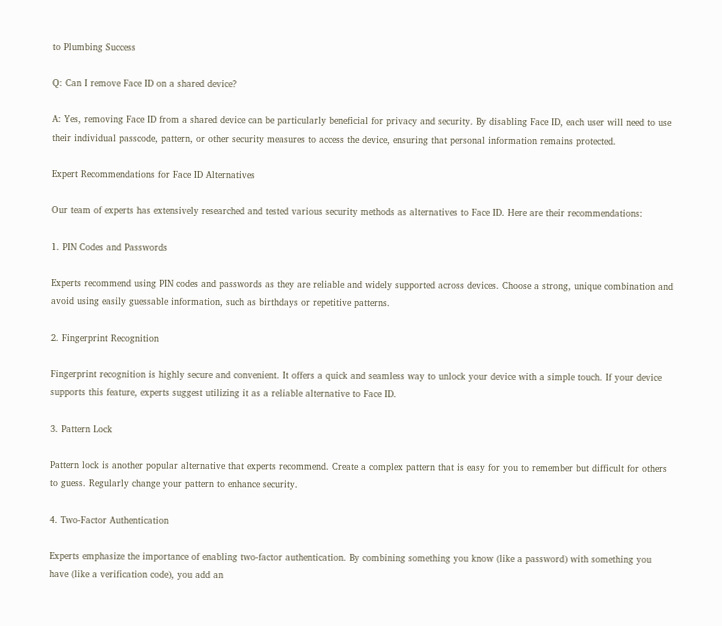to Plumbing Success

Q: Can I remove Face ID on a shared device?

A: Yes, removing Face ID from a shared device can be particularly beneficial for privacy and security. By disabling Face ID, each user will need to use their individual passcode, pattern, or other security measures to access the device, ensuring that personal information remains protected.

Expert Recommendations for Face ID Alternatives

Our team of experts has extensively researched and tested various security methods as alternatives to Face ID. Here are their recommendations:

1. PIN Codes and Passwords

Experts recommend using PIN codes and passwords as they are reliable and widely supported across devices. Choose a strong, unique combination and avoid using easily guessable information, such as birthdays or repetitive patterns.

2. Fingerprint Recognition

Fingerprint recognition is highly secure and convenient. It offers a quick and seamless way to unlock your device with a simple touch. If your device supports this feature, experts suggest utilizing it as a reliable alternative to Face ID.

3. Pattern Lock

Pattern lock is another popular alternative that experts recommend. Create a complex pattern that is easy for you to remember but difficult for others to guess. Regularly change your pattern to enhance security.

4. Two-Factor Authentication

Experts emphasize the importance of enabling two-factor authentication. By combining something you know (like a password) with something you have (like a verification code), you add an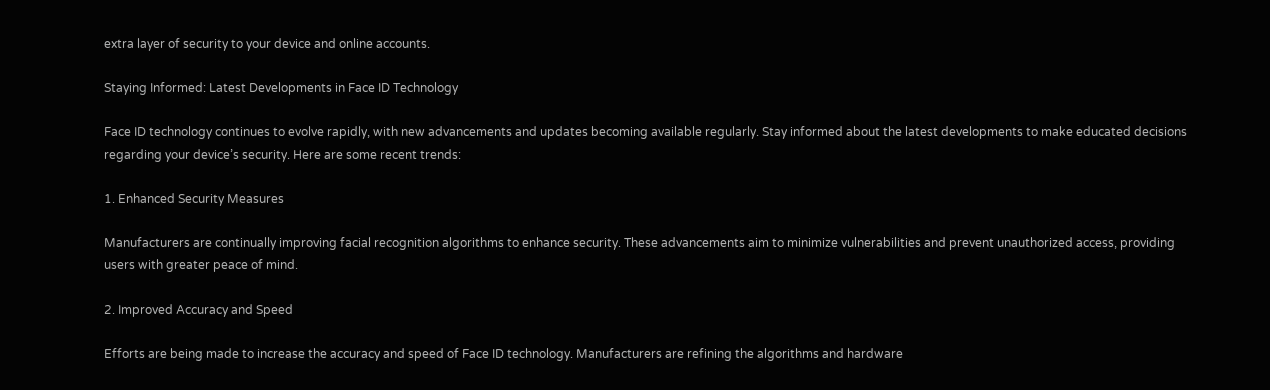extra layer of security to your device and online accounts.

Staying Informed: Latest Developments in Face ID Technology

Face ID technology continues to evolve rapidly, with new advancements and updates becoming available regularly. Stay informed about the latest developments to make educated decisions regarding your device’s security. Here are some recent trends:

1. Enhanced Security Measures

Manufacturers are continually improving facial recognition algorithms to enhance security. These advancements aim to minimize vulnerabilities and prevent unauthorized access, providing users with greater peace of mind.

2. Improved Accuracy and Speed

Efforts are being made to increase the accuracy and speed of Face ID technology. Manufacturers are refining the algorithms and hardware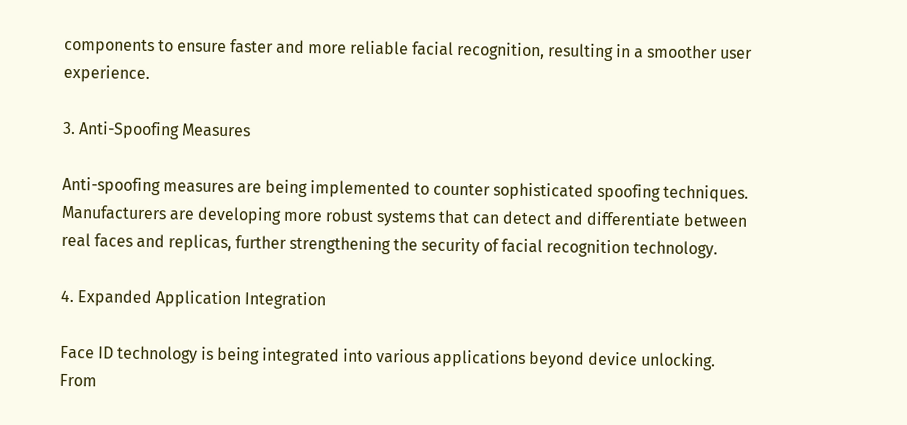components to ensure faster and more reliable facial recognition, resulting in a smoother user experience.

3. Anti-Spoofing Measures

Anti-spoofing measures are being implemented to counter sophisticated spoofing techniques. Manufacturers are developing more robust systems that can detect and differentiate between real faces and replicas, further strengthening the security of facial recognition technology.

4. Expanded Application Integration

Face ID technology is being integrated into various applications beyond device unlocking. From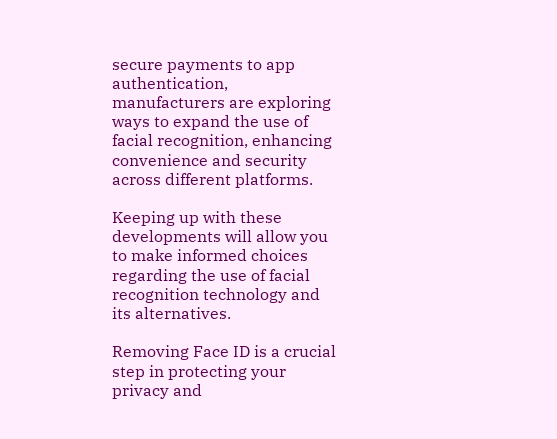secure payments to app authentication, manufacturers are exploring ways to expand the use of facial recognition, enhancing convenience and security across different platforms.

Keeping up with these developments will allow you to make informed choices regarding the use of facial recognition technology and its alternatives.

Removing Face ID is a crucial step in protecting your privacy and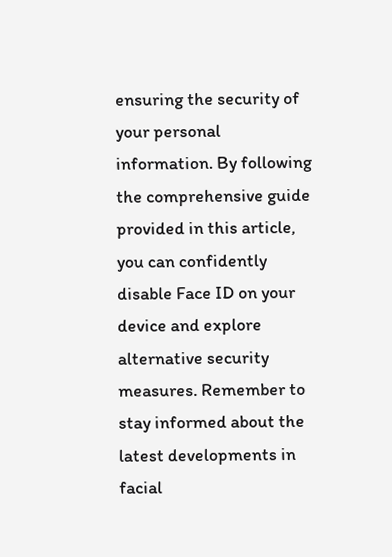ensuring the security of your personal information. By following the comprehensive guide provided in this article, you can confidently disable Face ID on your device and explore alternative security measures. Remember to stay informed about the latest developments in facial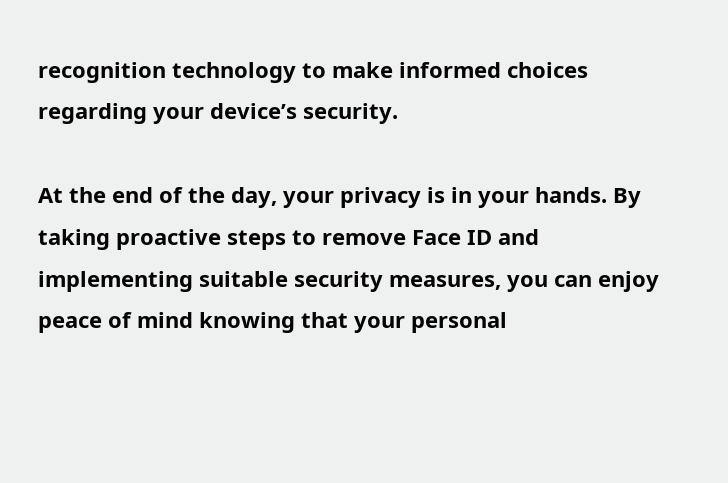recognition technology to make informed choices regarding your device’s security.

At the end of the day, your privacy is in your hands. By taking proactive steps to remove Face ID and implementing suitable security measures, you can enjoy peace of mind knowing that your personal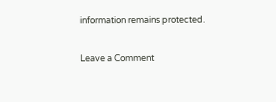information remains protected.

Leave a Comment